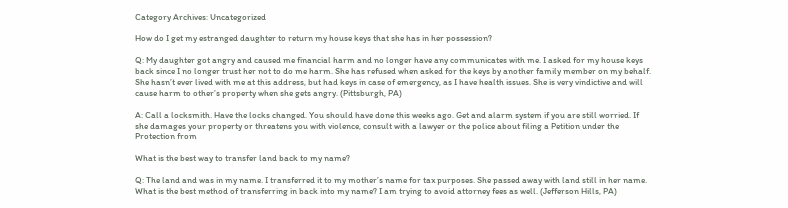Category Archives: Uncategorized

How do I get my estranged daughter to return my house keys that she has in her possession?

Q: My daughter got angry and caused me financial harm and no longer have any communicates with me. I asked for my house keys back since I no longer trust her not to do me harm. She has refused when asked for the keys by another family member on my behalf. She hasn’t ever lived with me at this address, but had keys in case of emergency, as I have health issues. She is very vindictive and will cause harm to other’s property when she gets angry. (Pittsburgh, PA)

A: Call a locksmith. Have the locks changed. You should have done this weeks ago. Get and alarm system if you are still worried. If she damages your property or threatens you with violence, consult with a lawyer or the police about filing a Petition under the Protection from

What is the best way to transfer land back to my name?

Q: The land and was in my name. I transferred it to my mother’s name for tax purposes. She passed away with land still in her name. What is the best method of transferring in back into my name? I am trying to avoid attorney fees as well. (Jefferson Hills, PA)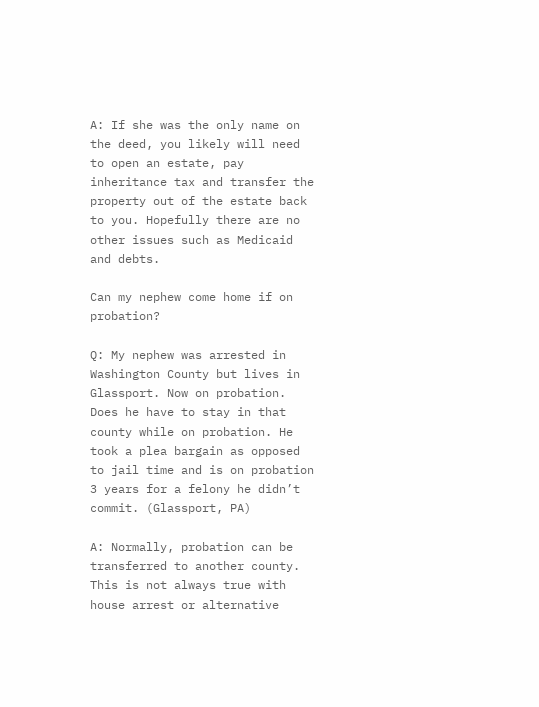A: If she was the only name on the deed, you likely will need to open an estate, pay inheritance tax and transfer the property out of the estate back to you. Hopefully there are no other issues such as Medicaid and debts.

Can my nephew come home if on probation?

Q: My nephew was arrested in Washington County but lives in Glassport. Now on probation. Does he have to stay in that county while on probation. He took a plea bargain as opposed to jail time and is on probation 3 years for a felony he didn’t commit. (Glassport, PA)

A: Normally, probation can be transferred to another county. This is not always true with house arrest or alternative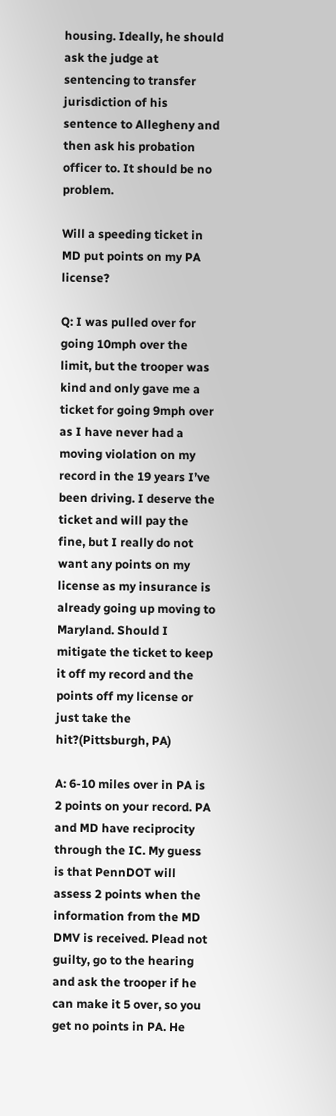housing. Ideally, he should ask the judge at sentencing to transfer jurisdiction of his sentence to Allegheny and then ask his probation officer to. It should be no problem.

Will a speeding ticket in MD put points on my PA license?

Q: I was pulled over for going 10mph over the limit, but the trooper was kind and only gave me a ticket for going 9mph over as I have never had a moving violation on my record in the 19 years I’ve been driving. I deserve the ticket and will pay the fine, but I really do not want any points on my license as my insurance is already going up moving to Maryland. Should I mitigate the ticket to keep it off my record and the points off my license or just take the hit?(Pittsburgh, PA)

A: 6-10 miles over in PA is 2 points on your record. PA and MD have reciprocity through the IC. My guess is that PennDOT will assess 2 points when the information from the MD DMV is received. Plead not guilty, go to the hearing and ask the trooper if he can make it 5 over, so you get no points in PA. He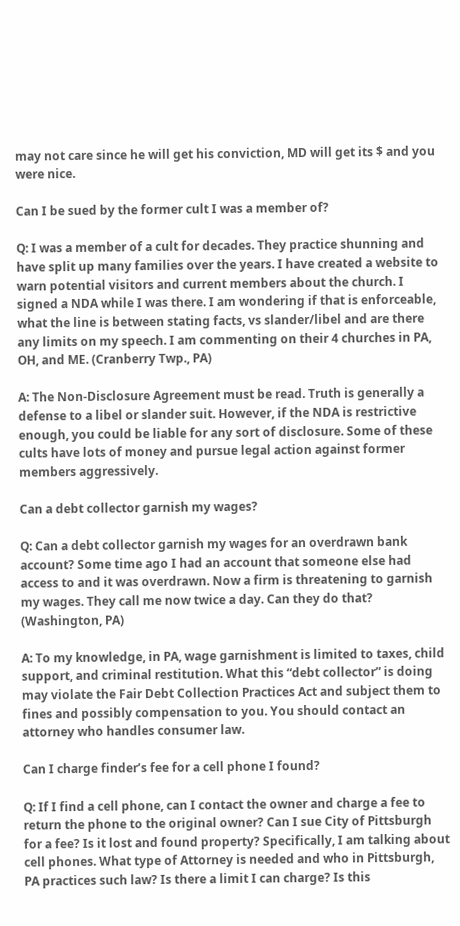may not care since he will get his conviction, MD will get its $ and you were nice.

Can I be sued by the former cult I was a member of?

Q: I was a member of a cult for decades. They practice shunning and have split up many families over the years. I have created a website to warn potential visitors and current members about the church. I signed a NDA while I was there. I am wondering if that is enforceable, what the line is between stating facts, vs slander/libel and are there any limits on my speech. I am commenting on their 4 churches in PA, OH, and ME. (Cranberry Twp., PA)

A: The Non-Disclosure Agreement must be read. Truth is generally a defense to a libel or slander suit. However, if the NDA is restrictive enough, you could be liable for any sort of disclosure. Some of these cults have lots of money and pursue legal action against former members aggressively.

Can a debt collector garnish my wages?

Q: Can a debt collector garnish my wages for an overdrawn bank account? Some time ago I had an account that someone else had access to and it was overdrawn. Now a firm is threatening to garnish my wages. They call me now twice a day. Can they do that? (Washington, PA)

A: To my knowledge, in PA, wage garnishment is limited to taxes, child support, and criminal restitution. What this “debt collector” is doing may violate the Fair Debt Collection Practices Act and subject them to fines and possibly compensation to you. You should contact an attorney who handles consumer law.

Can I charge finder’s fee for a cell phone I found?

Q: If I find a cell phone, can I contact the owner and charge a fee to return the phone to the original owner? Can I sue City of Pittsburgh for a fee? Is it lost and found property? Specifically, I am talking about cell phones. What type of Attorney is needed and who in Pittsburgh, PA practices such law? Is there a limit I can charge? Is this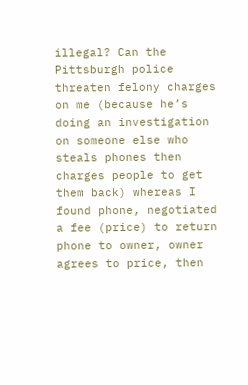illegal? Can the Pittsburgh police threaten felony charges on me (because he’s doing an investigation on someone else who steals phones then charges people to get them back) whereas I found phone, negotiated a fee (price) to return phone to owner, owner agrees to price, then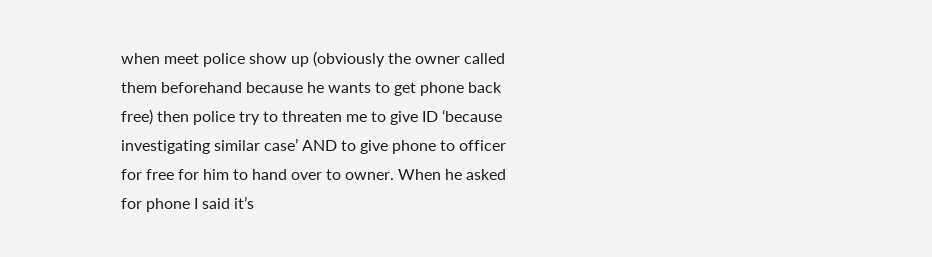when meet police show up (obviously the owner called them beforehand because he wants to get phone back free) then police try to threaten me to give ID ‘because investigating similar case’ AND to give phone to officer for free for him to hand over to owner. When he asked for phone I said it’s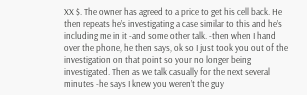XX $. The owner has agreed to a price to get his cell back. He then repeats he’s investigating a case similar to this and he’s including me in it -and some other talk. -then when I hand over the phone, he then says, ok so I just took you out of the investigation on that point so your no longer being investigated. Then as we talk casually for the next several minutes -he says I knew you weren’t the guy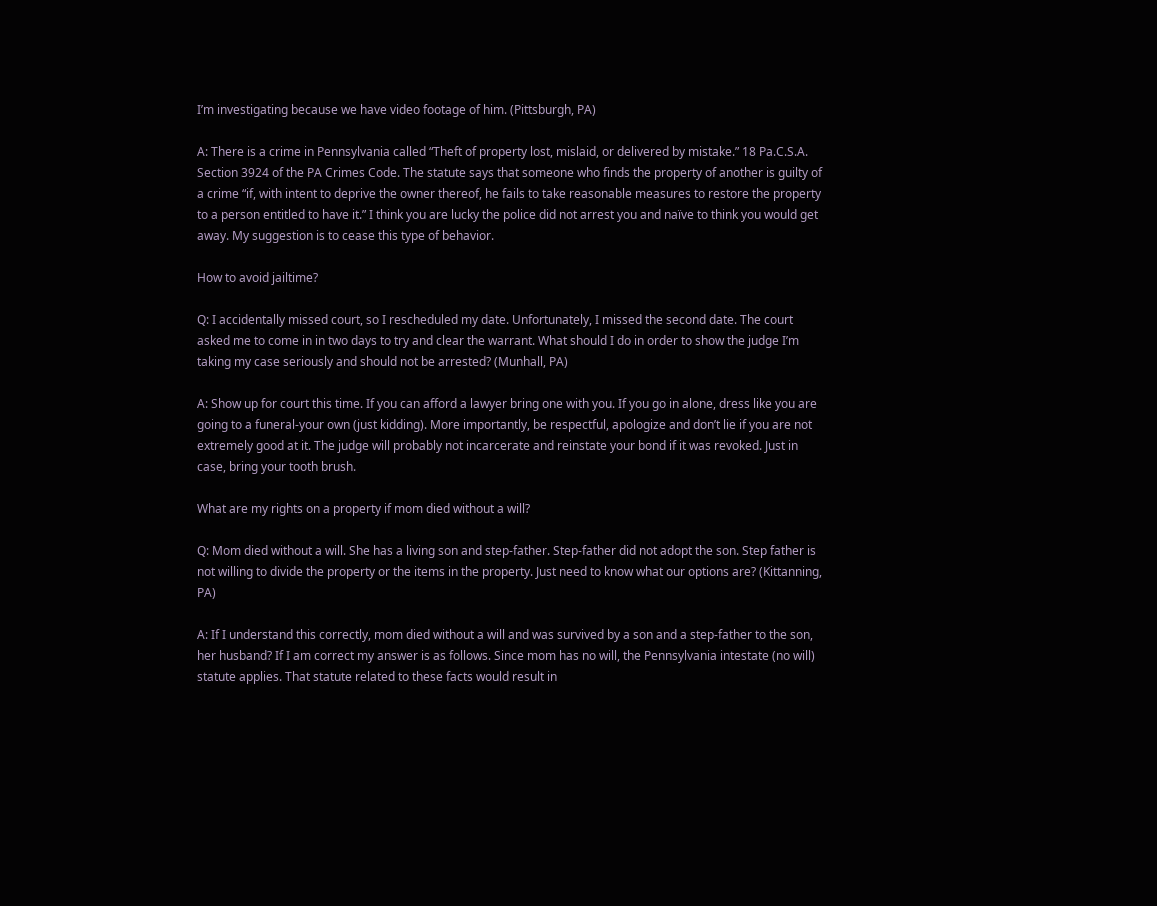I’m investigating because we have video footage of him. (Pittsburgh, PA)

A: There is a crime in Pennsylvania called “Theft of property lost, mislaid, or delivered by mistake.” 18 Pa.C.S.A. Section 3924 of the PA Crimes Code. The statute says that someone who finds the property of another is guilty of a crime “if, with intent to deprive the owner thereof, he fails to take reasonable measures to restore the property to a person entitled to have it.” I think you are lucky the police did not arrest you and naïve to think you would get away. My suggestion is to cease this type of behavior.

How to avoid jailtime?

Q: I accidentally missed court, so I rescheduled my date. Unfortunately, I missed the second date. The court asked me to come in in two days to try and clear the warrant. What should I do in order to show the judge I’m taking my case seriously and should not be arrested? (Munhall, PA)

A: Show up for court this time. If you can afford a lawyer bring one with you. If you go in alone, dress like you are going to a funeral-your own (just kidding). More importantly, be respectful, apologize and don’t lie if you are not extremely good at it. The judge will probably not incarcerate and reinstate your bond if it was revoked. Just in case, bring your tooth brush.

What are my rights on a property if mom died without a will?

Q: Mom died without a will. She has a living son and step-father. Step-father did not adopt the son. Step father is not willing to divide the property or the items in the property. Just need to know what our options are? (Kittanning, PA)

A: If I understand this correctly, mom died without a will and was survived by a son and a step-father to the son, her husband? If I am correct my answer is as follows. Since mom has no will, the Pennsylvania intestate (no will) statute applies. That statute related to these facts would result in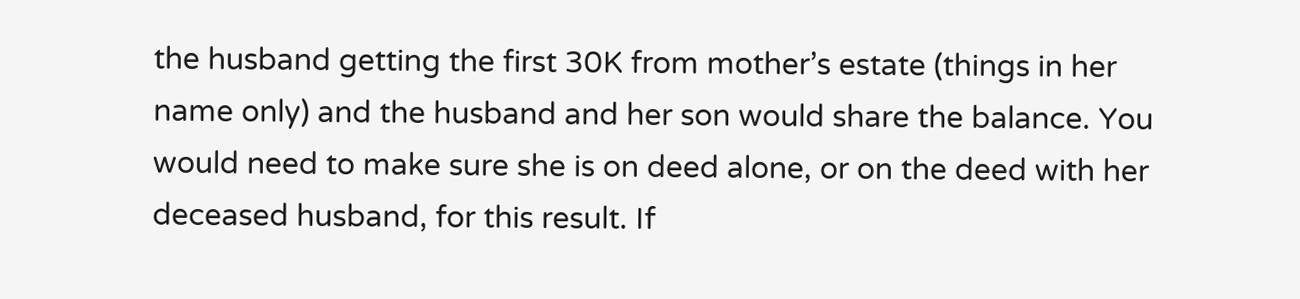the husband getting the first 30K from mother’s estate (things in her name only) and the husband and her son would share the balance. You would need to make sure she is on deed alone, or on the deed with her deceased husband, for this result. If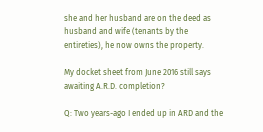she and her husband are on the deed as husband and wife (tenants by the entireties), he now owns the property.

My docket sheet from June 2016 still says awaiting A.R.D. completion?

Q: Two years-ago I ended up in ARD and the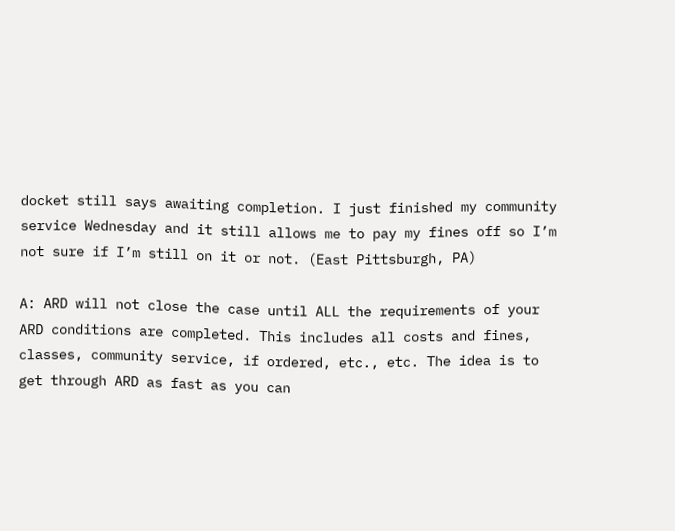docket still says awaiting completion. I just finished my community service Wednesday and it still allows me to pay my fines off so I’m not sure if I’m still on it or not. (East Pittsburgh, PA)

A: ARD will not close the case until ALL the requirements of your ARD conditions are completed. This includes all costs and fines, classes, community service, if ordered, etc., etc. The idea is to get through ARD as fast as you can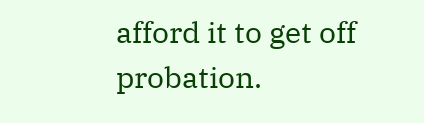afford it to get off probation.